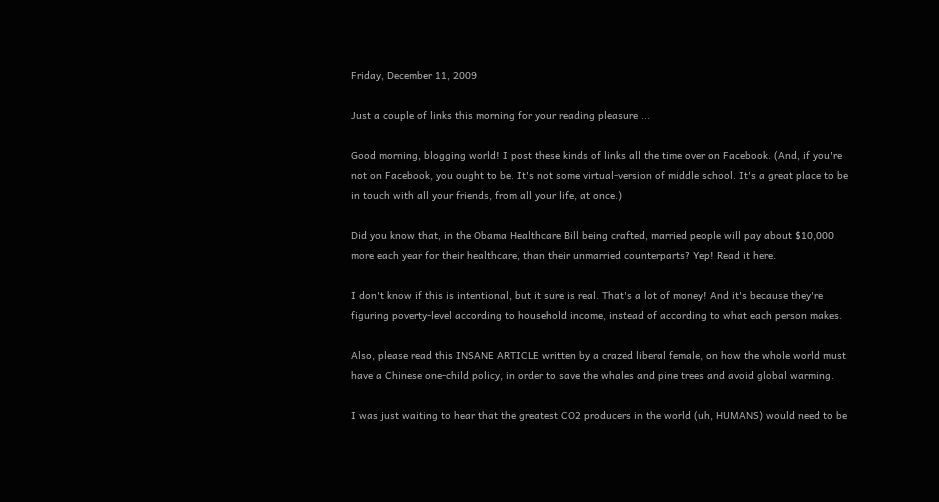Friday, December 11, 2009

Just a couple of links this morning for your reading pleasure ...

Good morning, blogging world! I post these kinds of links all the time over on Facebook. (And, if you're not on Facebook, you ought to be. It's not some virtual-version of middle school. It's a great place to be in touch with all your friends, from all your life, at once.)

Did you know that, in the Obama Healthcare Bill being crafted, married people will pay about $10,000 more each year for their healthcare, than their unmarried counterparts? Yep! Read it here.

I don't know if this is intentional, but it sure is real. That's a lot of money! And it's because they're figuring poverty-level according to household income, instead of according to what each person makes.

Also, please read this INSANE ARTICLE written by a crazed liberal female, on how the whole world must have a Chinese one-child policy, in order to save the whales and pine trees and avoid global warming.

I was just waiting to hear that the greatest CO2 producers in the world (uh, HUMANS) would need to be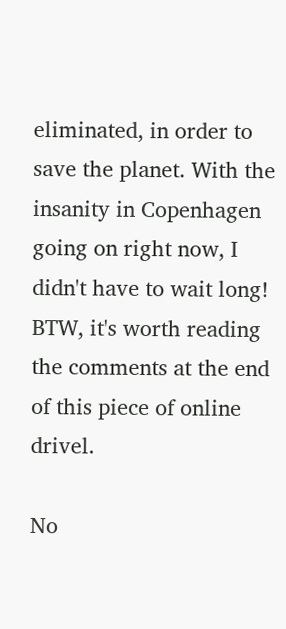eliminated, in order to save the planet. With the insanity in Copenhagen going on right now, I didn't have to wait long! BTW, it's worth reading the comments at the end of this piece of online drivel.

No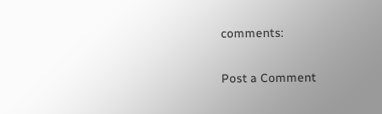comments:

Post a Comment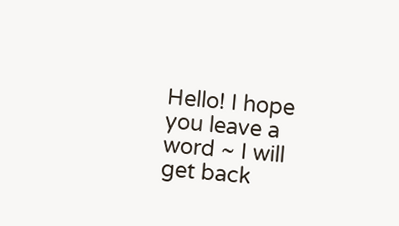Hello! I hope you leave a word ~ I will get back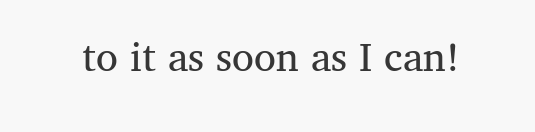to it as soon as I can!